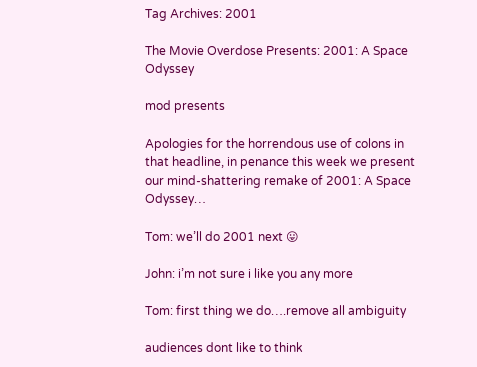Tag Archives: 2001

The Movie Overdose Presents: 2001: A Space Odyssey

mod presents

Apologies for the horrendous use of colons in that headline, in penance this week we present our mind-shattering remake of 2001: A Space Odyssey…

Tom: we’ll do 2001 next 😛

John: i’m not sure i like you any more

Tom: first thing we do….remove all ambiguity

audiences dont like to think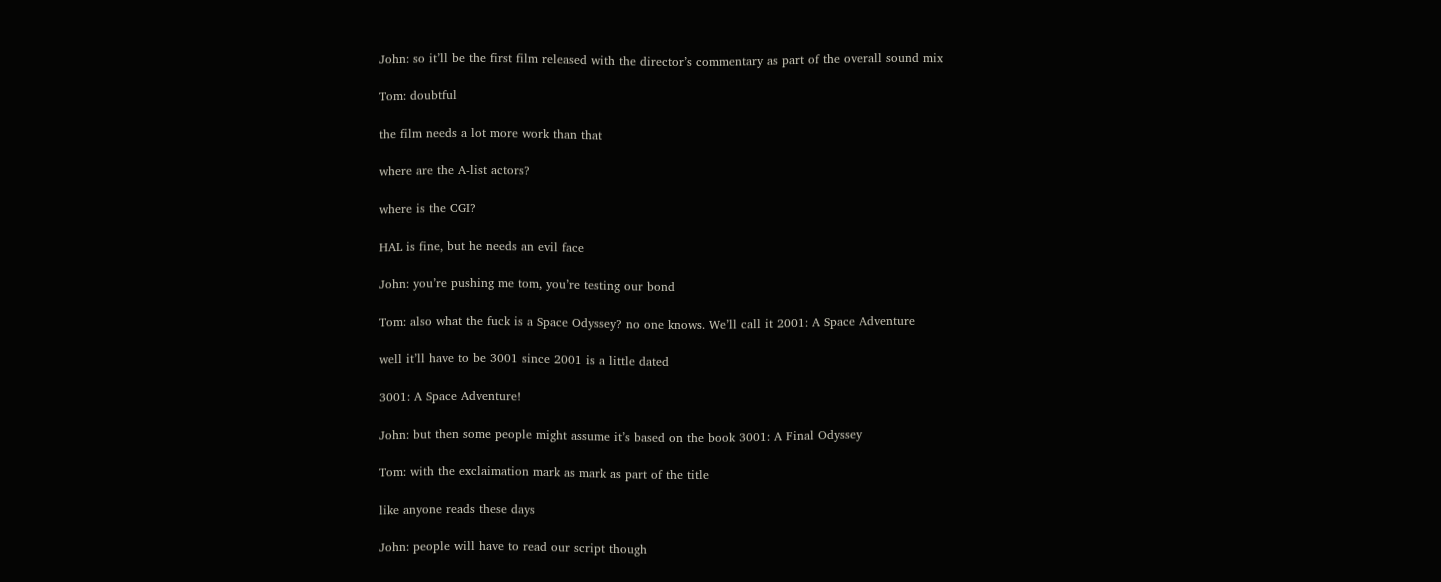John: so it’ll be the first film released with the director’s commentary as part of the overall sound mix

Tom: doubtful

the film needs a lot more work than that

where are the A-list actors?

where is the CGI?

HAL is fine, but he needs an evil face

John: you’re pushing me tom, you’re testing our bond

Tom: also what the fuck is a Space Odyssey? no one knows. We’ll call it 2001: A Space Adventure

well it’ll have to be 3001 since 2001 is a little dated

3001: A Space Adventure!

John: but then some people might assume it’s based on the book 3001: A Final Odyssey

Tom: with the exclaimation mark as mark as part of the title

like anyone reads these days

John: people will have to read our script though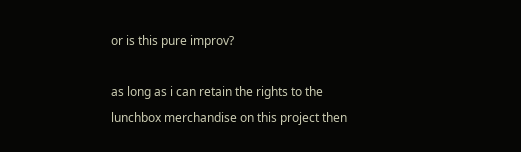or is this pure improv?

as long as i can retain the rights to the lunchbox merchandise on this project then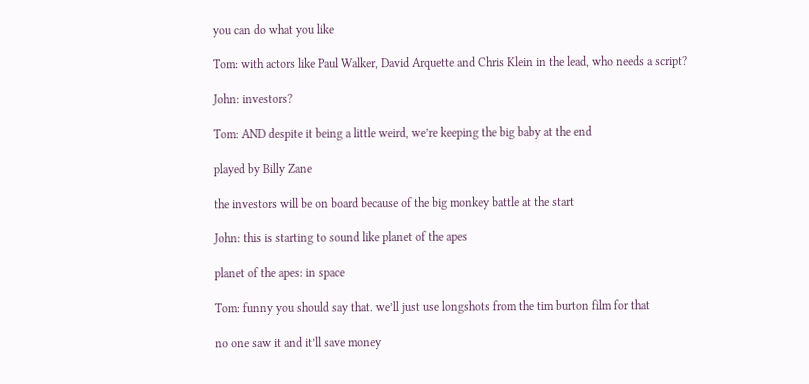you can do what you like

Tom: with actors like Paul Walker, David Arquette and Chris Klein in the lead, who needs a script?

John: investors?

Tom: AND despite it being a little weird, we’re keeping the big baby at the end

played by Billy Zane

the investors will be on board because of the big monkey battle at the start

John: this is starting to sound like planet of the apes

planet of the apes: in space

Tom: funny you should say that. we’ll just use longshots from the tim burton film for that

no one saw it and it’ll save money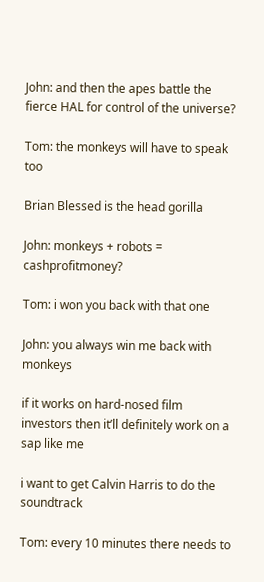John: and then the apes battle the fierce HAL for control of the universe?

Tom: the monkeys will have to speak too

Brian Blessed is the head gorilla

John: monkeys + robots = cashprofitmoney?

Tom: i won you back with that one

John: you always win me back with monkeys

if it works on hard-nosed film investors then it’ll definitely work on a sap like me

i want to get Calvin Harris to do the soundtrack

Tom: every 10 minutes there needs to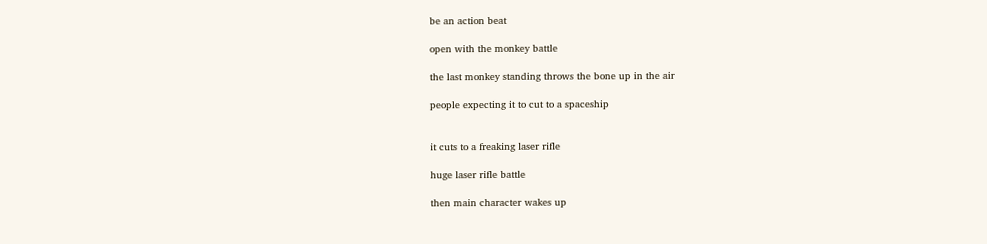be an action beat

open with the monkey battle

the last monkey standing throws the bone up in the air

people expecting it to cut to a spaceship


it cuts to a freaking laser rifle

huge laser rifle battle

then main character wakes up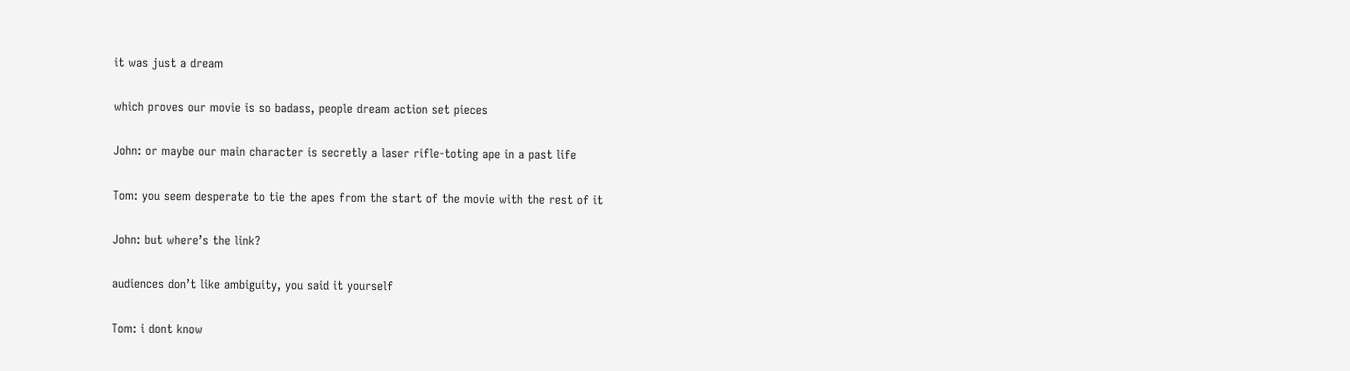it was just a dream

which proves our movie is so badass, people dream action set pieces

John: or maybe our main character is secretly a laser rifle-toting ape in a past life

Tom: you seem desperate to tie the apes from the start of the movie with the rest of it

John: but where’s the link?

audiences don’t like ambiguity, you said it yourself

Tom: i dont know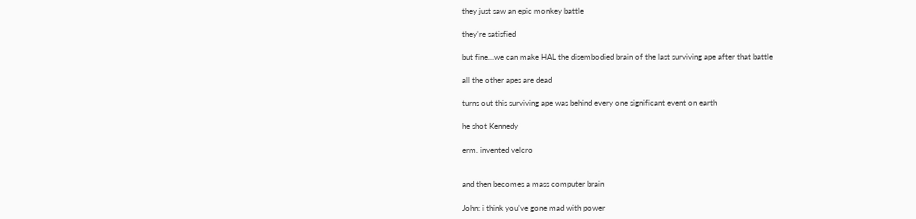they just saw an epic monkey battle

they’re satisfied

but fine…we can make HAL the disembodied brain of the last surviving ape after that battle

all the other apes are dead

turns out this surviving ape was behind every one significant event on earth

he shot Kennedy

erm. invented velcro


and then becomes a mass computer brain

John: i think you’ve gone mad with power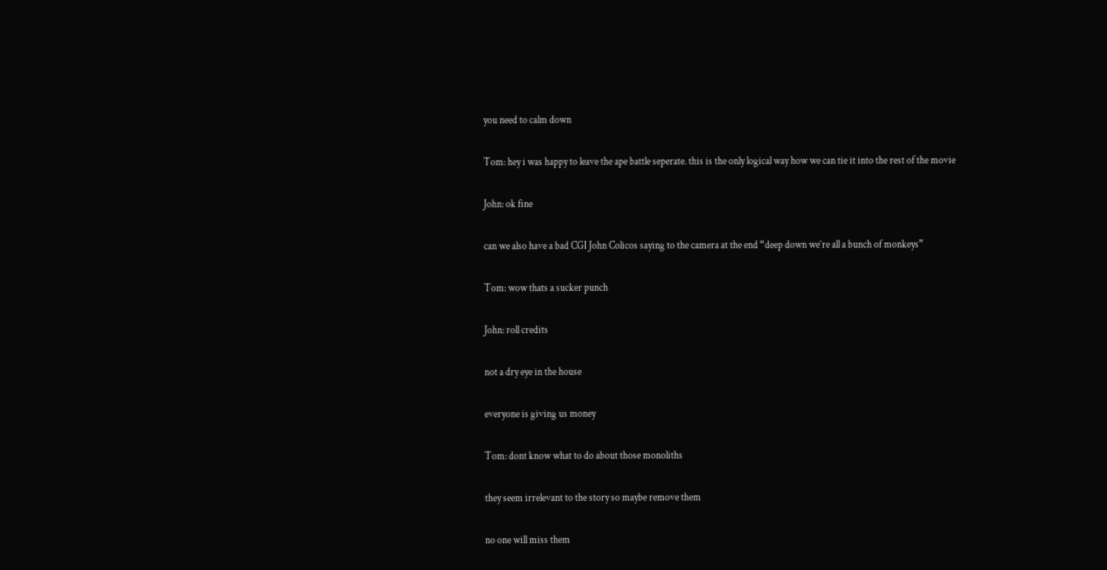you need to calm down

Tom: hey i was happy to leave the ape battle seperate. this is the only logical way how we can tie it into the rest of the movie

John: ok fine

can we also have a bad CGI John Colicos saying to the camera at the end “deep down we’re all a bunch of monkeys”

Tom: wow thats a sucker punch

John: roll credits

not a dry eye in the house

everyone is giving us money

Tom: dont know what to do about those monoliths

they seem irrelevant to the story so maybe remove them

no one will miss them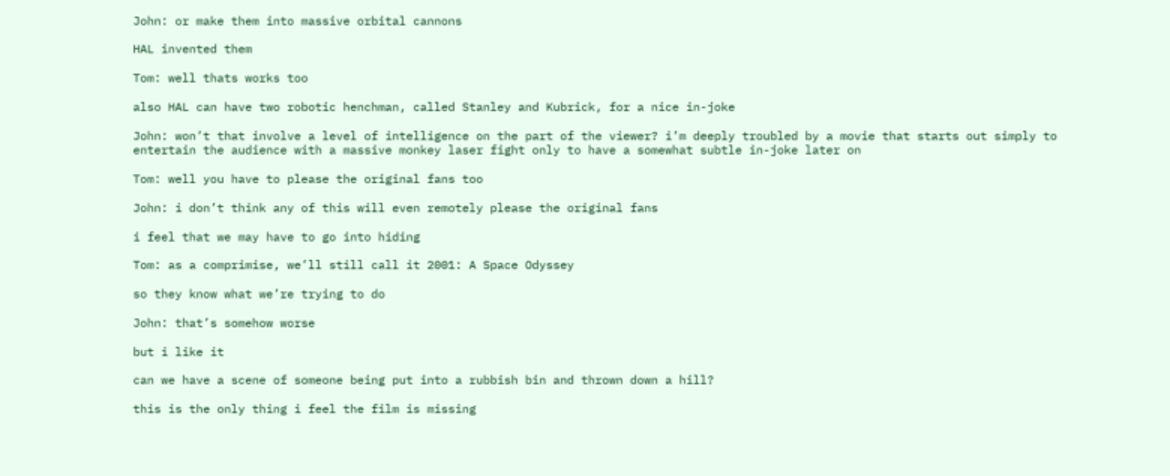John: or make them into massive orbital cannons

HAL invented them

Tom: well thats works too

also HAL can have two robotic henchman, called Stanley and Kubrick, for a nice in-joke

John: won’t that involve a level of intelligence on the part of the viewer? i’m deeply troubled by a movie that starts out simply to entertain the audience with a massive monkey laser fight only to have a somewhat subtle in-joke later on

Tom: well you have to please the original fans too

John: i don’t think any of this will even remotely please the original fans

i feel that we may have to go into hiding

Tom: as a comprimise, we’ll still call it 2001: A Space Odyssey

so they know what we’re trying to do

John: that’s somehow worse

but i like it

can we have a scene of someone being put into a rubbish bin and thrown down a hill?

this is the only thing i feel the film is missing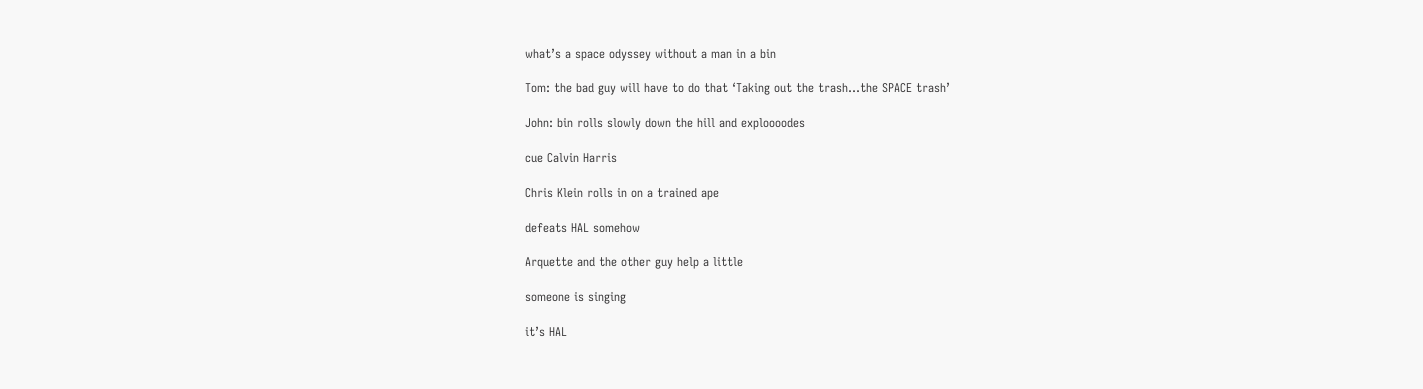what’s a space odyssey without a man in a bin

Tom: the bad guy will have to do that ‘Taking out the trash…the SPACE trash’

John: bin rolls slowly down the hill and exploooodes

cue Calvin Harris

Chris Klein rolls in on a trained ape

defeats HAL somehow

Arquette and the other guy help a little

someone is singing

it’s HAL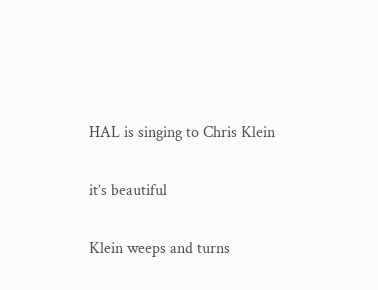HAL is singing to Chris Klein

it’s beautiful

Klein weeps and turns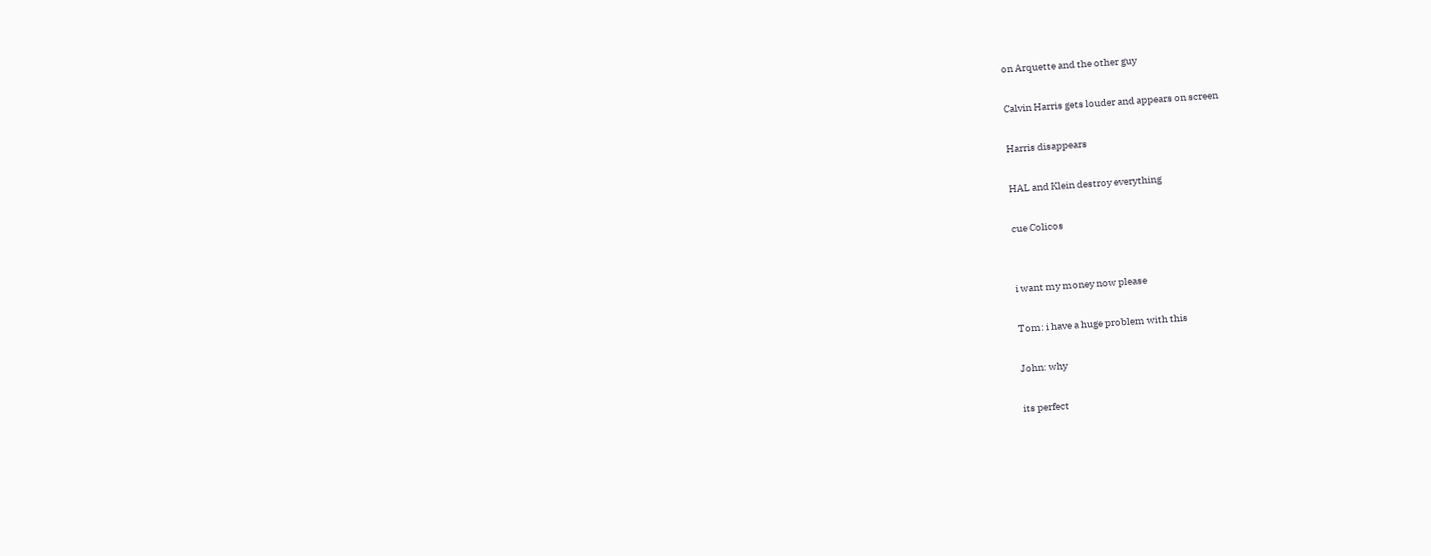on Arquette and the other guy

Calvin Harris gets louder and appears on screen

Harris disappears

HAL and Klein destroy everything

cue Colicos


i want my money now please

Tom: i have a huge problem with this

John: why

its perfect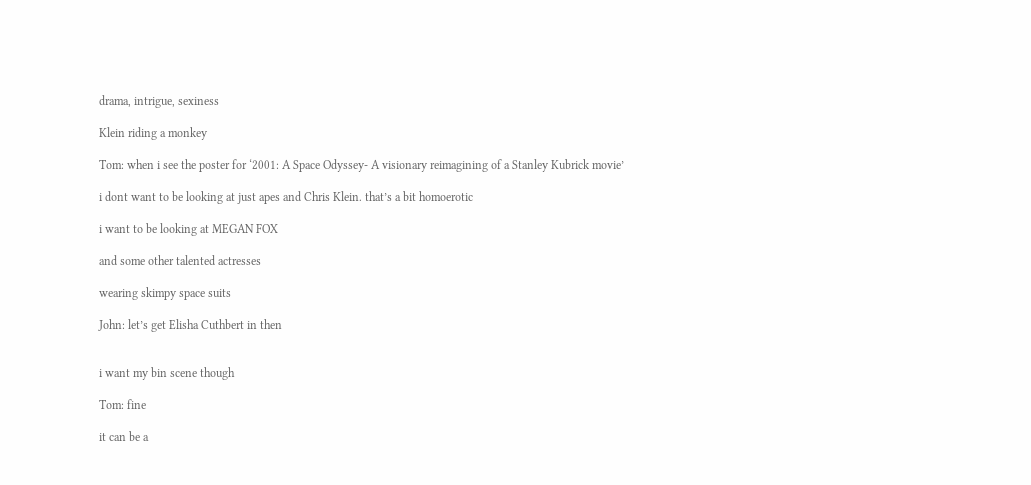drama, intrigue, sexiness

Klein riding a monkey

Tom: when i see the poster for ‘2001: A Space Odyssey- A visionary reimagining of a Stanley Kubrick movie’

i dont want to be looking at just apes and Chris Klein. that’s a bit homoerotic

i want to be looking at MEGAN FOX

and some other talented actresses

wearing skimpy space suits

John: let’s get Elisha Cuthbert in then


i want my bin scene though

Tom: fine

it can be a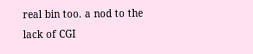real bin too. a nod to the lack of CGI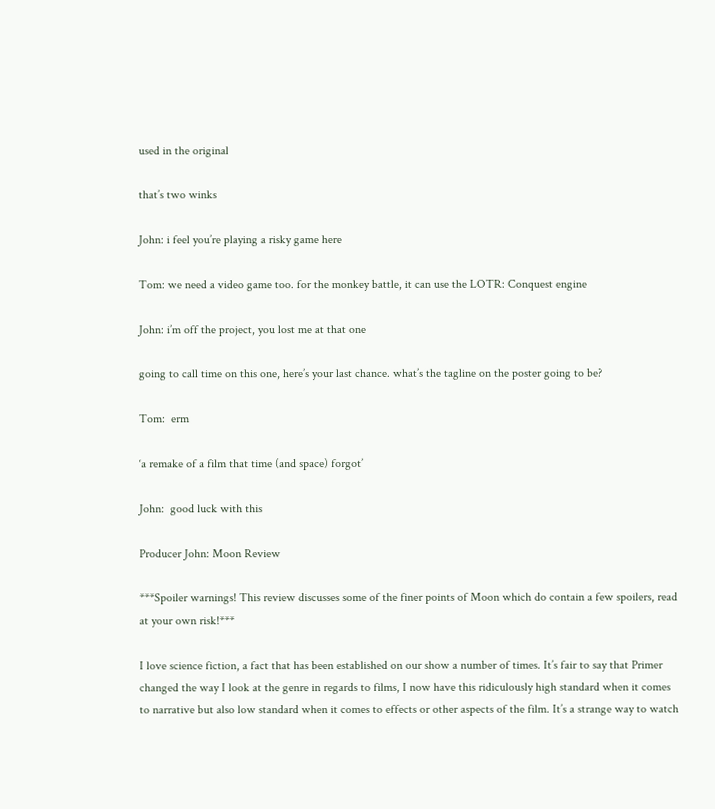used in the original

that’s two winks

John: i feel you’re playing a risky game here

Tom: we need a video game too. for the monkey battle, it can use the LOTR: Conquest engine

John: i’m off the project, you lost me at that one

going to call time on this one, here’s your last chance. what’s the tagline on the poster going to be?

Tom:  erm

‘a remake of a film that time (and space) forgot’

John:  good luck with this

Producer John: Moon Review

***Spoiler warnings! This review discusses some of the finer points of Moon which do contain a few spoilers, read at your own risk!***

I love science fiction, a fact that has been established on our show a number of times. It’s fair to say that Primer changed the way I look at the genre in regards to films, I now have this ridiculously high standard when it comes to narrative but also low standard when it comes to effects or other aspects of the film. It’s a strange way to watch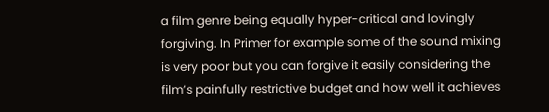a film genre being equally hyper-critical and lovingly forgiving. In Primer for example some of the sound mixing is very poor but you can forgive it easily considering the film’s painfully restrictive budget and how well it achieves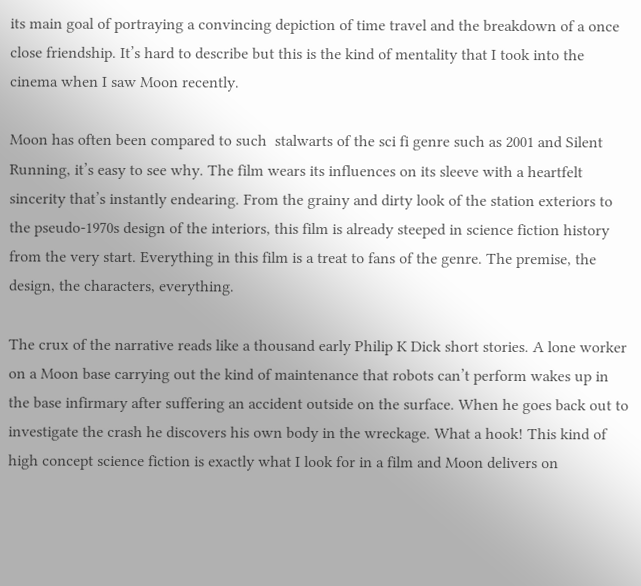its main goal of portraying a convincing depiction of time travel and the breakdown of a once close friendship. It’s hard to describe but this is the kind of mentality that I took into the cinema when I saw Moon recently.

Moon has often been compared to such  stalwarts of the sci fi genre such as 2001 and Silent Running, it’s easy to see why. The film wears its influences on its sleeve with a heartfelt sincerity that’s instantly endearing. From the grainy and dirty look of the station exteriors to the pseudo-1970s design of the interiors, this film is already steeped in science fiction history from the very start. Everything in this film is a treat to fans of the genre. The premise, the design, the characters, everything.

The crux of the narrative reads like a thousand early Philip K Dick short stories. A lone worker on a Moon base carrying out the kind of maintenance that robots can’t perform wakes up in the base infirmary after suffering an accident outside on the surface. When he goes back out to investigate the crash he discovers his own body in the wreckage. What a hook! This kind of high concept science fiction is exactly what I look for in a film and Moon delivers on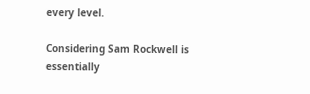every level.

Considering Sam Rockwell is essentially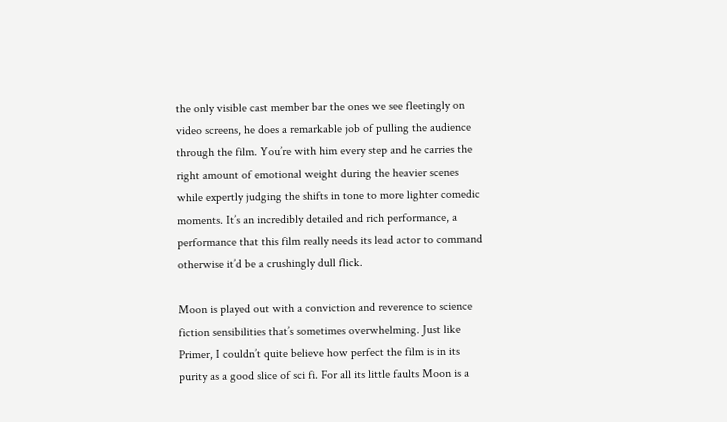the only visible cast member bar the ones we see fleetingly on video screens, he does a remarkable job of pulling the audience through the film. You’re with him every step and he carries the right amount of emotional weight during the heavier scenes while expertly judging the shifts in tone to more lighter comedic moments. It’s an incredibly detailed and rich performance, a performance that this film really needs its lead actor to command otherwise it’d be a crushingly dull flick.

Moon is played out with a conviction and reverence to science fiction sensibilities that’s sometimes overwhelming. Just like Primer, I couldn’t quite believe how perfect the film is in its purity as a good slice of sci fi. For all its little faults Moon is a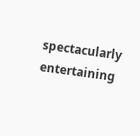spectacularly entertaining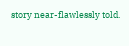story near-flawlessly told.